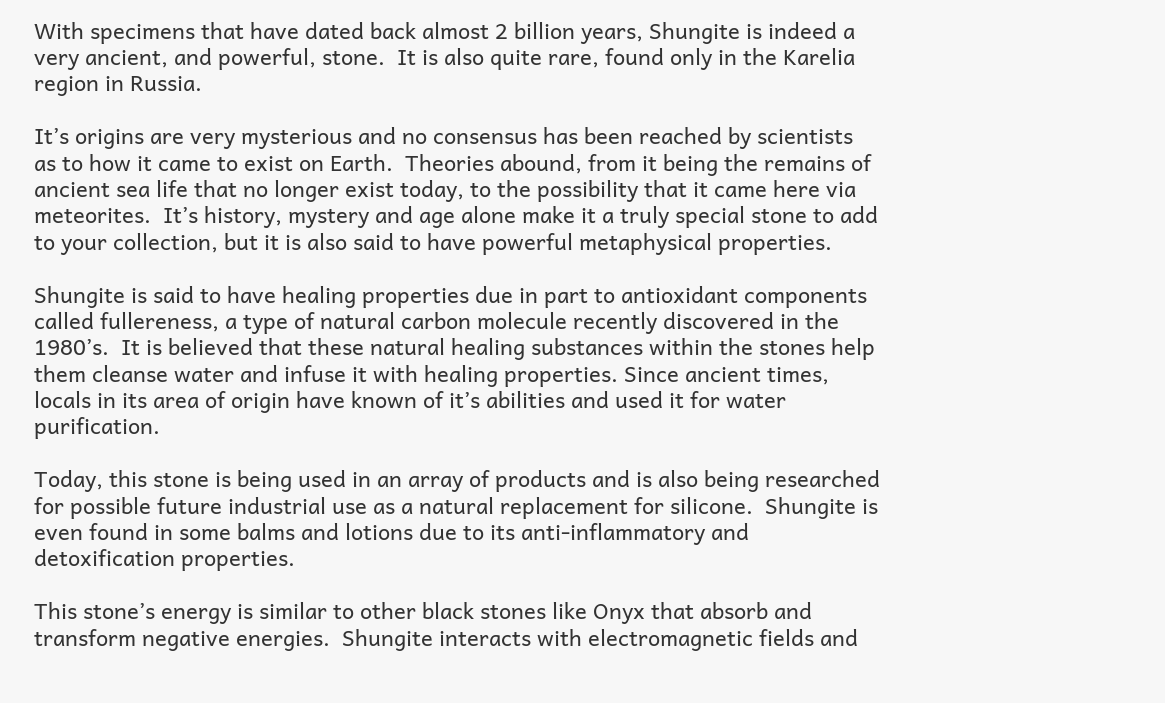With specimens that have dated back almost 2 billion years, Shungite is indeed a very ancient, and powerful, stone.  It is also quite rare, found only in the Karelia region in Russia.

It’s origins are very mysterious and no consensus has been reached by scientists as to how it came to exist on Earth.  Theories abound, from it being the remains of ancient sea life that no longer exist today, to the possibility that it came here via meteorites.  It’s history, mystery and age alone make it a truly special stone to add to your collection, but it is also said to have powerful metaphysical properties.

Shungite is said to have healing properties due in part to antioxidant components called fullereness, a type of natural carbon molecule recently discovered in the 1980’s.  It is believed that these natural healing substances within the stones help them cleanse water and infuse it with healing properties. Since ancient times, locals in its area of origin have known of it’s abilities and used it for water purification.

Today, this stone is being used in an array of products and is also being researched for possible future industrial use as a natural replacement for silicone.  Shungite is even found in some balms and lotions due to its anti-inflammatory and detoxification properties.

This stone’s energy is similar to other black stones like Onyx that absorb and transform negative energies.  Shungite interacts with electromagnetic fields and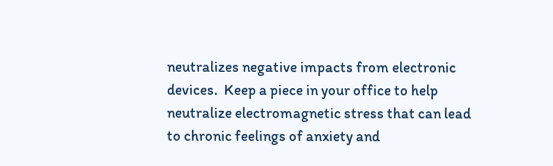neutralizes negative impacts from electronic devices.  Keep a piece in your office to help neutralize electromagnetic stress that can lead to chronic feelings of anxiety and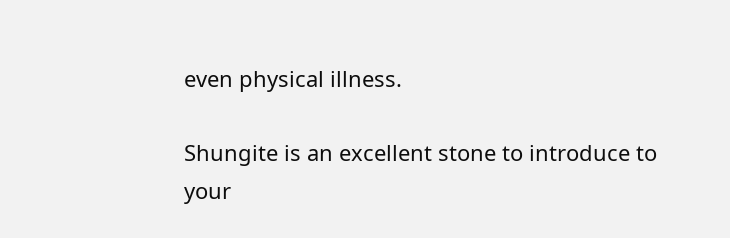even physical illness.

Shungite is an excellent stone to introduce to your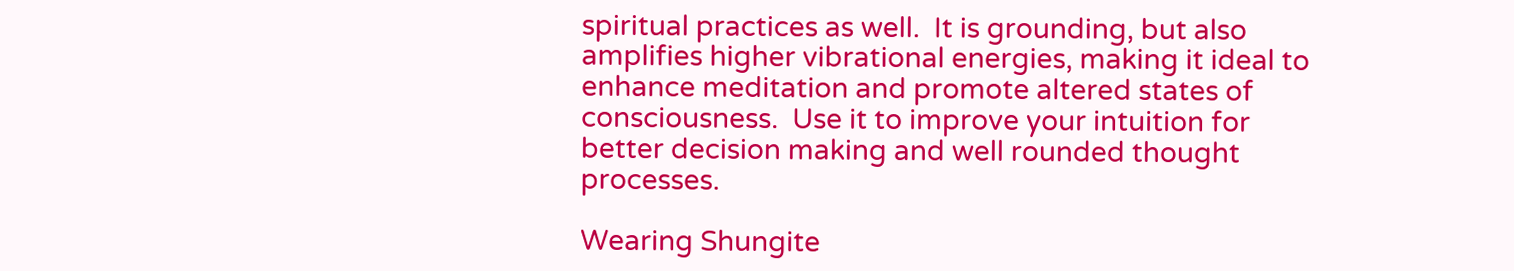spiritual practices as well.  It is grounding, but also amplifies higher vibrational energies, making it ideal to enhance meditation and promote altered states of consciousness.  Use it to improve your intuition for better decision making and well rounded thought processes.

Wearing Shungite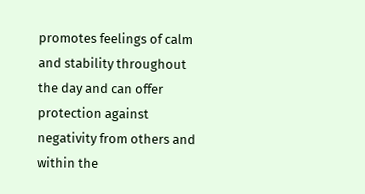promotes feelings of calm and stability throughout the day and can offer protection against negativity from others and within the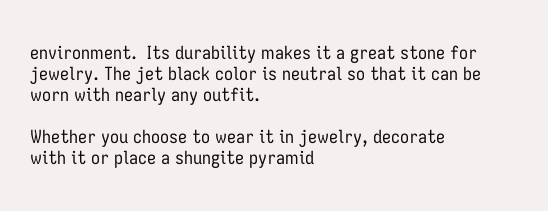environment.  Its durability makes it a great stone for jewelry. The jet black color is neutral so that it can be worn with nearly any outfit.

Whether you choose to wear it in jewelry, decorate with it or place a shungite pyramid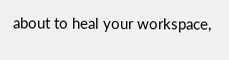about to heal your workspace,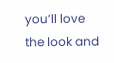you’ll love the look and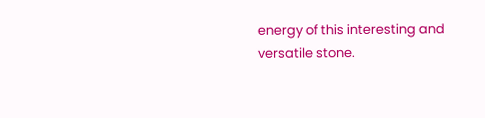energy of this interesting and versatile stone.